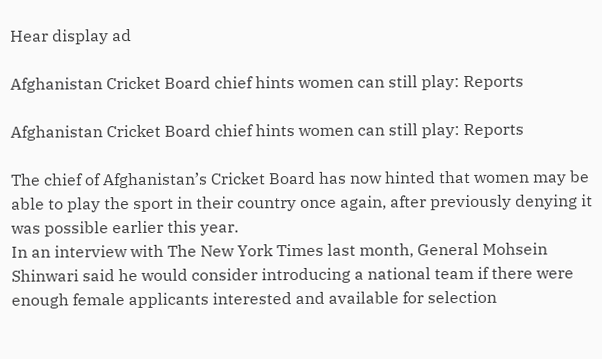Hear display ad

Afghanistan Cricket Board chief hints women can still play: Reports

Afghanistan Cricket Board chief hints women can still play: Reports

The chief of Afghanistan’s Cricket Board has now hinted that women may be able to play the sport in their country once again, after previously denying it was possible earlier this year.
In an interview with The New York Times last month, General Mohsein Shinwari said he would consider introducing a national team if there were enough female applicants interested and available for selection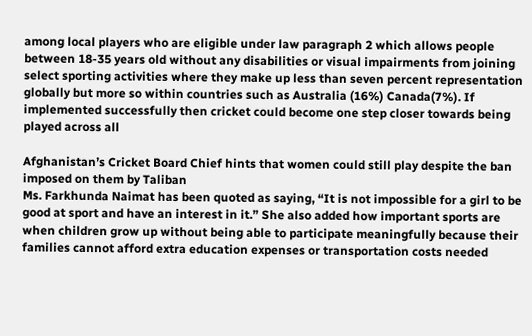among local players who are eligible under law paragraph 2 which allows people between 18-35 years old without any disabilities or visual impairments from joining select sporting activities where they make up less than seven percent representation globally but more so within countries such as Australia (16%) Canada(7%). If implemented successfully then cricket could become one step closer towards being played across all

Afghanistan’s Cricket Board Chief hints that women could still play despite the ban imposed on them by Taliban
Ms. Farkhunda Naimat has been quoted as saying, “It is not impossible for a girl to be good at sport and have an interest in it.” She also added how important sports are when children grow up without being able to participate meaningfully because their families cannot afford extra education expenses or transportation costs needed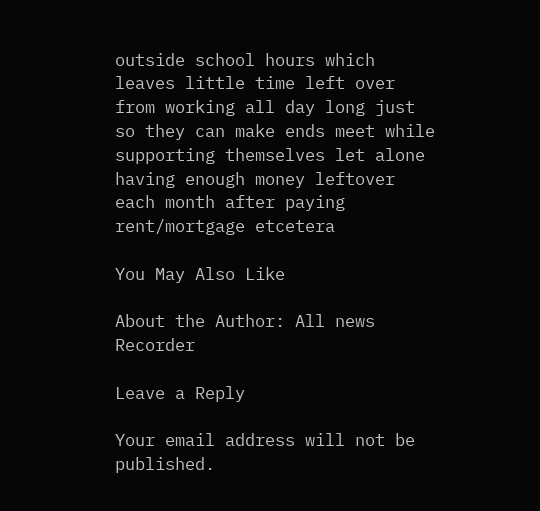outside school hours which leaves little time left over from working all day long just so they can make ends meet while supporting themselves let alone having enough money leftover each month after paying rent/mortgage etcetera

You May Also Like

About the Author: All news Recorder

Leave a Reply

Your email address will not be published.